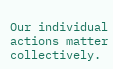Our individual actions matter collectively.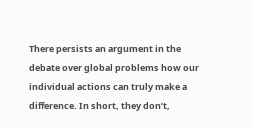There persists an argument in the debate over global problems how our individual actions can truly make a difference. In short, they don’t,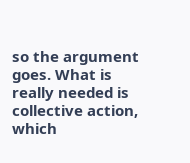so the argument goes. What is really needed is collective action, which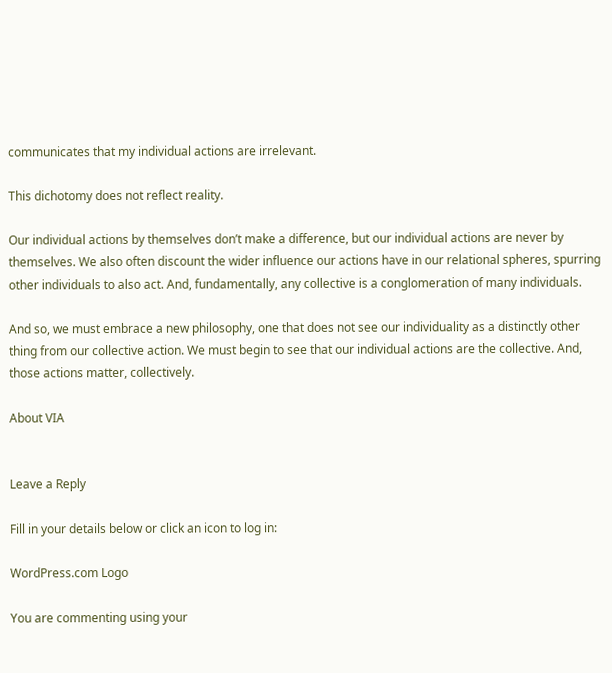communicates that my individual actions are irrelevant.

This dichotomy does not reflect reality.

Our individual actions by themselves don’t make a difference, but our individual actions are never by themselves. We also often discount the wider influence our actions have in our relational spheres, spurring other individuals to also act. And, fundamentally, any collective is a conglomeration of many individuals.

And so, we must embrace a new philosophy, one that does not see our individuality as a distinctly other thing from our collective action. We must begin to see that our individual actions are the collective. And, those actions matter, collectively.

About VIA


Leave a Reply

Fill in your details below or click an icon to log in:

WordPress.com Logo

You are commenting using your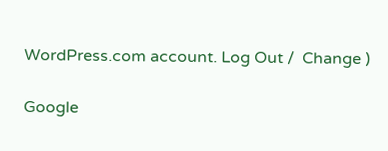WordPress.com account. Log Out /  Change )

Google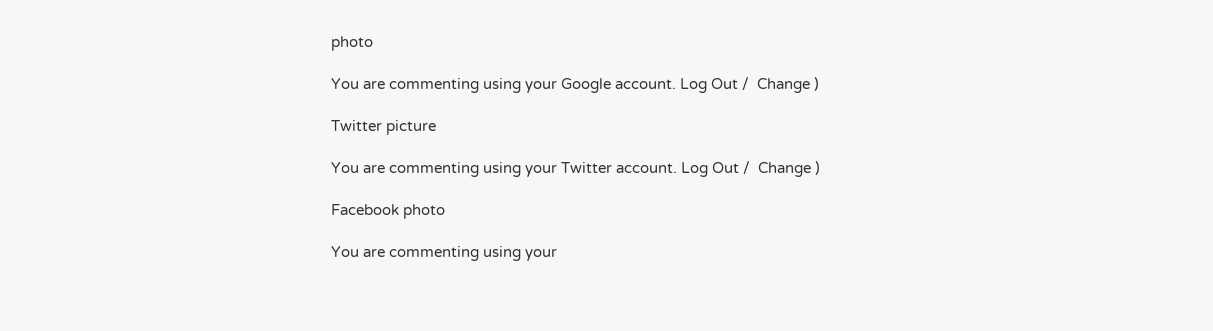photo

You are commenting using your Google account. Log Out /  Change )

Twitter picture

You are commenting using your Twitter account. Log Out /  Change )

Facebook photo

You are commenting using your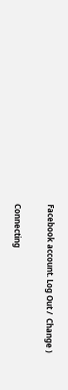Facebook account. Log Out /  Change )

Connecting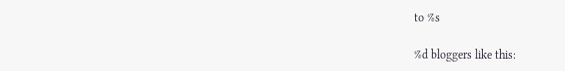to %s

%d bloggers like this: